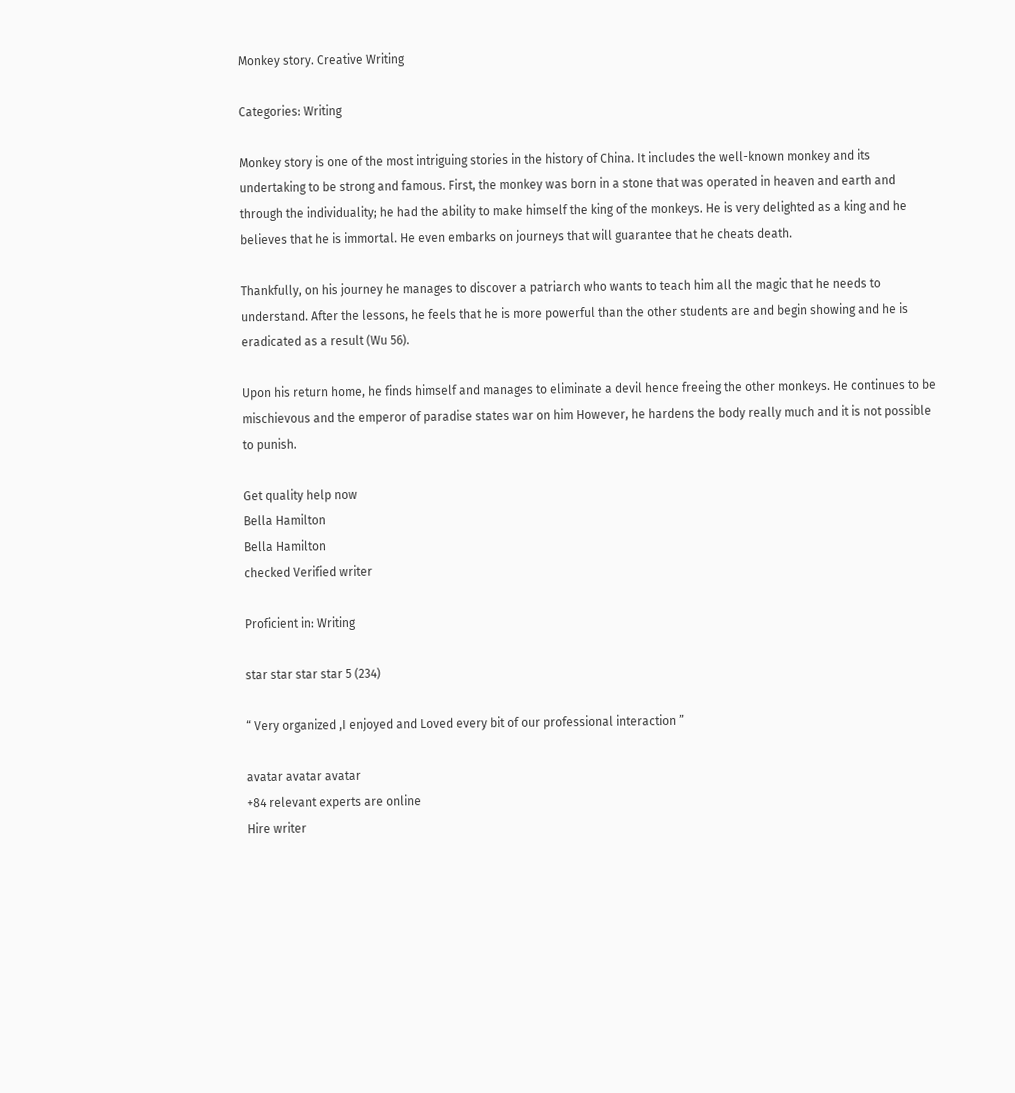Monkey story. Creative Writing

Categories: Writing

Monkey story is one of the most intriguing stories in the history of China. It includes the well-known monkey and its undertaking to be strong and famous. First, the monkey was born in a stone that was operated in heaven and earth and through the individuality; he had the ability to make himself the king of the monkeys. He is very delighted as a king and he believes that he is immortal. He even embarks on journeys that will guarantee that he cheats death.

Thankfully, on his journey he manages to discover a patriarch who wants to teach him all the magic that he needs to understand. After the lessons, he feels that he is more powerful than the other students are and begin showing and he is eradicated as a result (Wu 56).

Upon his return home, he finds himself and manages to eliminate a devil hence freeing the other monkeys. He continues to be mischievous and the emperor of paradise states war on him However, he hardens the body really much and it is not possible to punish.

Get quality help now
Bella Hamilton
Bella Hamilton
checked Verified writer

Proficient in: Writing

star star star star 5 (234)

“ Very organized ,I enjoyed and Loved every bit of our professional interaction ”

avatar avatar avatar
+84 relevant experts are online
Hire writer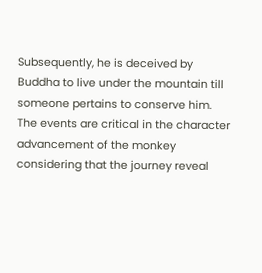Subsequently, he is deceived by Buddha to live under the mountain till someone pertains to conserve him. The events are critical in the character advancement of the monkey considering that the journey reveal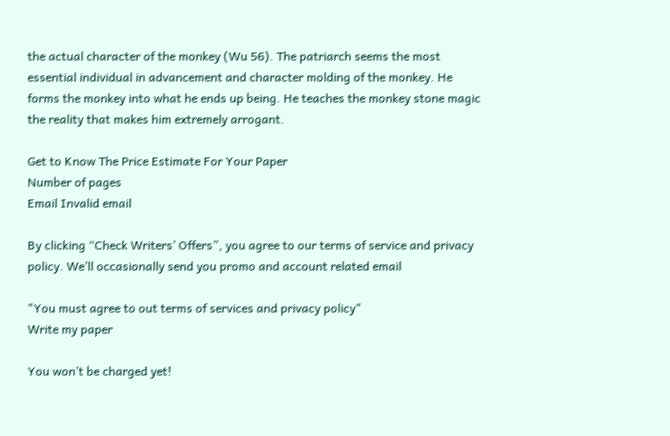the actual character of the monkey (Wu 56). The patriarch seems the most essential individual in advancement and character molding of the monkey. He forms the monkey into what he ends up being. He teaches the monkey stone magic the reality that makes him extremely arrogant.

Get to Know The Price Estimate For Your Paper
Number of pages
Email Invalid email

By clicking “Check Writers’ Offers”, you agree to our terms of service and privacy policy. We’ll occasionally send you promo and account related email

"You must agree to out terms of services and privacy policy"
Write my paper

You won’t be charged yet!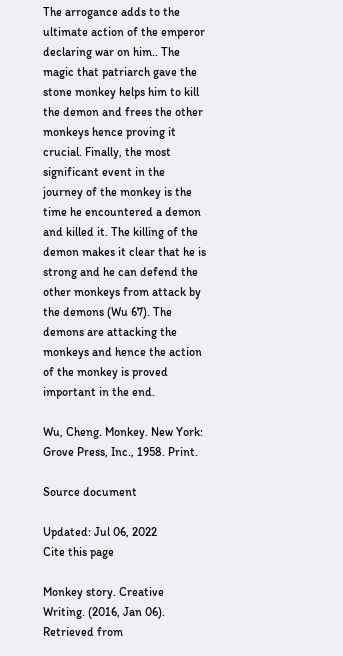The arrogance adds to the ultimate action of the emperor declaring war on him.. The magic that patriarch gave the stone monkey helps him to kill the demon and frees the other monkeys hence proving it crucial. Finally, the most significant event in the journey of the monkey is the time he encountered a demon and killed it. The killing of the demon makes it clear that he is strong and he can defend the other monkeys from attack by the demons (Wu 67). The demons are attacking the monkeys and hence the action of the monkey is proved important in the end.

Wu, Cheng. Monkey. New York: Grove Press, Inc., 1958. Print.

Source document

Updated: Jul 06, 2022
Cite this page

Monkey story. Creative Writing. (2016, Jan 06). Retrieved from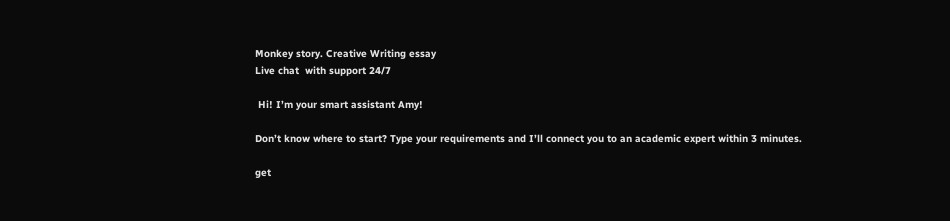Monkey story. Creative Writing essay
Live chat  with support 24/7

 Hi! I’m your smart assistant Amy!

Don’t know where to start? Type your requirements and I’ll connect you to an academic expert within 3 minutes.

get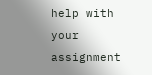help with your assignment